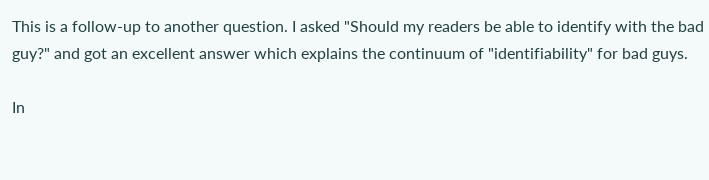This is a follow-up to another question. I asked "Should my readers be able to identify with the bad guy?" and got an excellent answer which explains the continuum of "identifiability" for bad guys.

In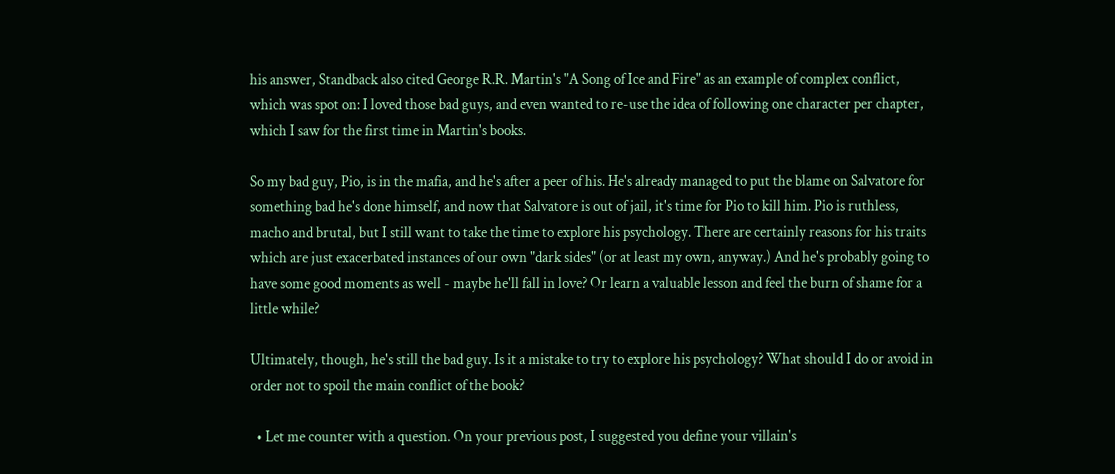his answer, Standback also cited George R.R. Martin's "A Song of Ice and Fire" as an example of complex conflict, which was spot on: I loved those bad guys, and even wanted to re-use the idea of following one character per chapter, which I saw for the first time in Martin's books.

So my bad guy, Pio, is in the mafia, and he's after a peer of his. He's already managed to put the blame on Salvatore for something bad he's done himself, and now that Salvatore is out of jail, it's time for Pio to kill him. Pio is ruthless, macho and brutal, but I still want to take the time to explore his psychology. There are certainly reasons for his traits which are just exacerbated instances of our own "dark sides" (or at least my own, anyway.) And he's probably going to have some good moments as well - maybe he'll fall in love? Or learn a valuable lesson and feel the burn of shame for a little while?

Ultimately, though, he's still the bad guy. Is it a mistake to try to explore his psychology? What should I do or avoid in order not to spoil the main conflict of the book?

  • Let me counter with a question. On your previous post, I suggested you define your villain's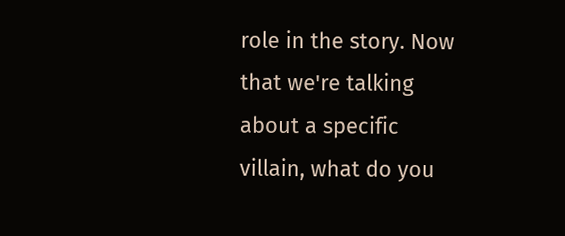role in the story. Now that we're talking about a specific villain, what do you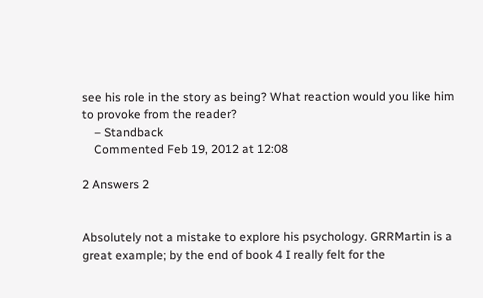see his role in the story as being? What reaction would you like him to provoke from the reader?
    – Standback
    Commented Feb 19, 2012 at 12:08

2 Answers 2


Absolutely not a mistake to explore his psychology. GRRMartin is a great example; by the end of book 4 I really felt for the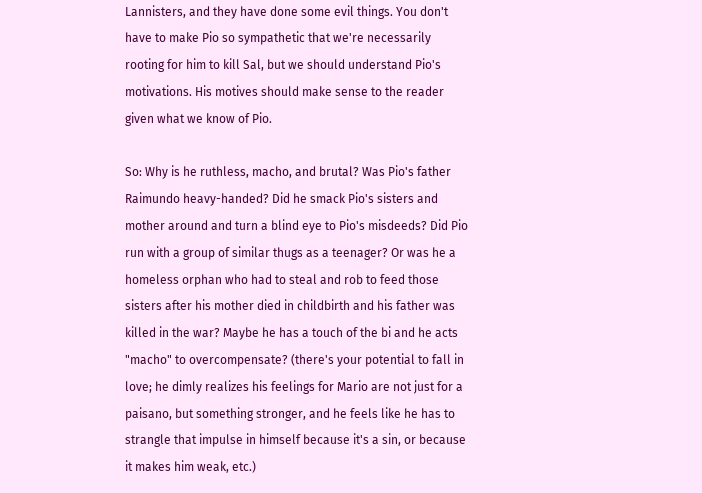Lannisters, and they have done some evil things. You don't have to make Pio so sympathetic that we're necessarily rooting for him to kill Sal, but we should understand Pio's motivations. His motives should make sense to the reader given what we know of Pio.

So: Why is he ruthless, macho, and brutal? Was Pio's father Raimundo heavy-handed? Did he smack Pio's sisters and mother around and turn a blind eye to Pio's misdeeds? Did Pio run with a group of similar thugs as a teenager? Or was he a homeless orphan who had to steal and rob to feed those sisters after his mother died in childbirth and his father was killed in the war? Maybe he has a touch of the bi and he acts "macho" to overcompensate? (there's your potential to fall in love; he dimly realizes his feelings for Mario are not just for a paisano, but something stronger, and he feels like he has to strangle that impulse in himself because it's a sin, or because it makes him weak, etc.)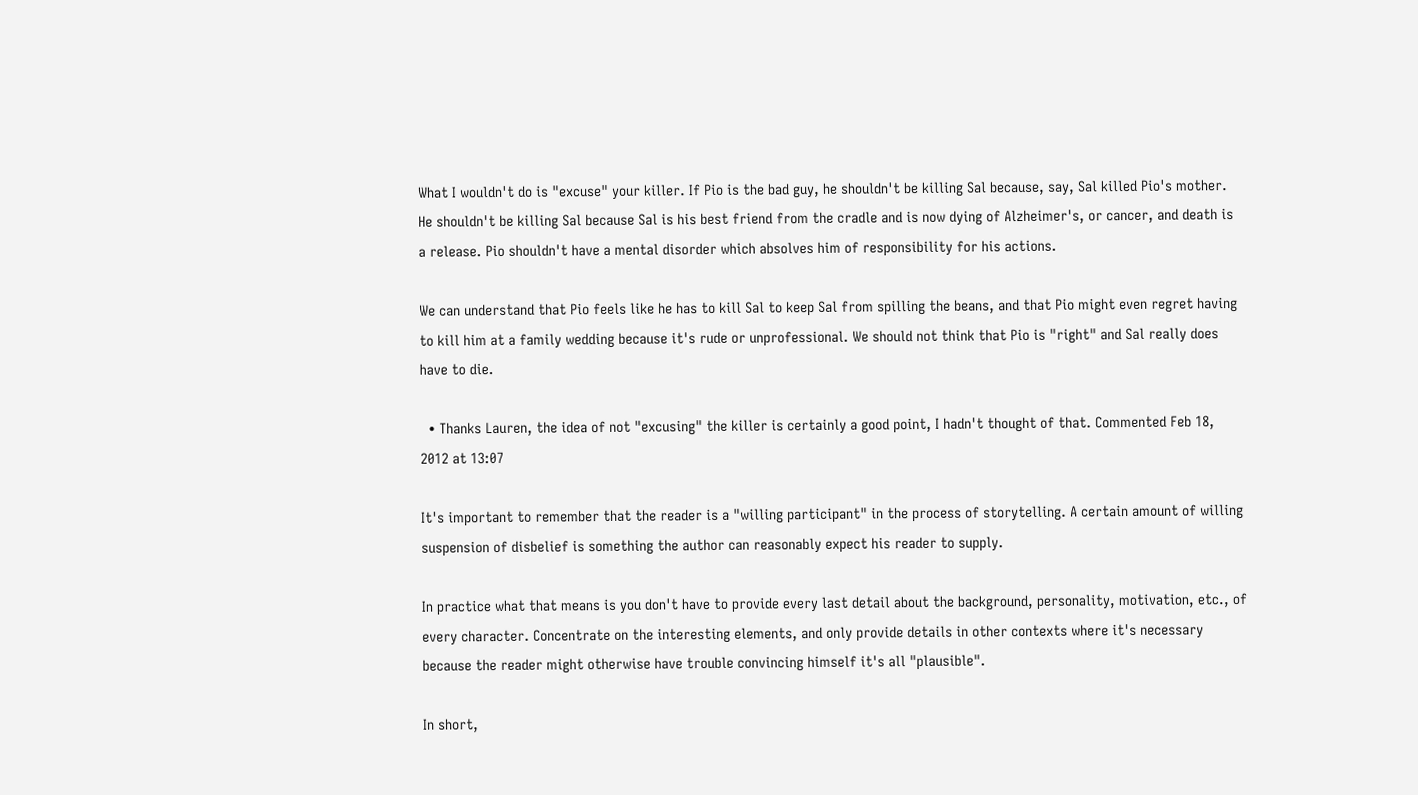What I wouldn't do is "excuse" your killer. If Pio is the bad guy, he shouldn't be killing Sal because, say, Sal killed Pio's mother. He shouldn't be killing Sal because Sal is his best friend from the cradle and is now dying of Alzheimer's, or cancer, and death is a release. Pio shouldn't have a mental disorder which absolves him of responsibility for his actions.

We can understand that Pio feels like he has to kill Sal to keep Sal from spilling the beans, and that Pio might even regret having to kill him at a family wedding because it's rude or unprofessional. We should not think that Pio is "right" and Sal really does have to die.

  • Thanks Lauren, the idea of not "excusing" the killer is certainly a good point, I hadn't thought of that. Commented Feb 18, 2012 at 13:07

It's important to remember that the reader is a "willing participant" in the process of storytelling. A certain amount of willing suspension of disbelief is something the author can reasonably expect his reader to supply.

In practice what that means is you don't have to provide every last detail about the background, personality, motivation, etc., of every character. Concentrate on the interesting elements, and only provide details in other contexts where it's necessary because the reader might otherwise have trouble convincing himself it's all "plausible".

In short,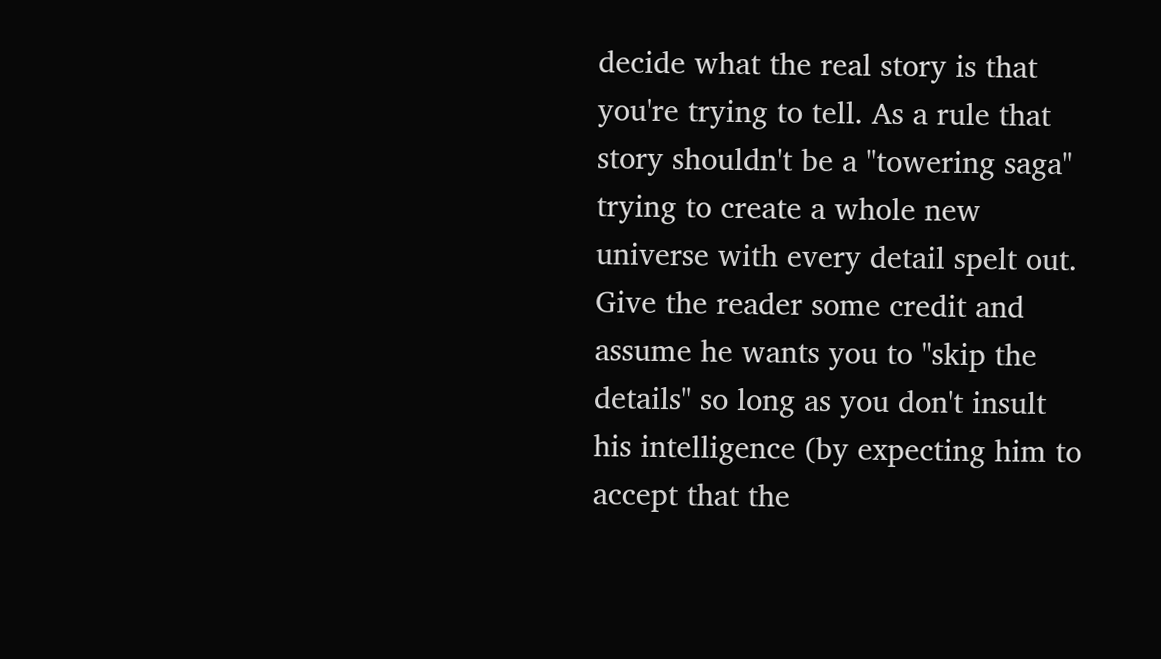decide what the real story is that you're trying to tell. As a rule that story shouldn't be a "towering saga" trying to create a whole new universe with every detail spelt out. Give the reader some credit and assume he wants you to "skip the details" so long as you don't insult his intelligence (by expecting him to accept that the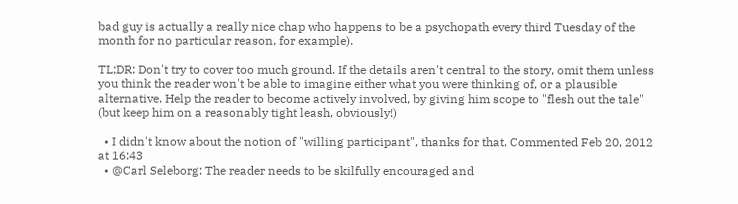bad guy is actually a really nice chap who happens to be a psychopath every third Tuesday of the month for no particular reason, for example).

TL;DR: Don't try to cover too much ground. If the details aren't central to the story, omit them unless you think the reader won't be able to imagine either what you were thinking of, or a plausible alternative. Help the reader to become actively involved, by giving him scope to "flesh out the tale" (but keep him on a reasonably tight leash, obviously!)

  • I didn't know about the notion of "willing participant", thanks for that. Commented Feb 20, 2012 at 16:43
  • @Carl Seleborg: The reader needs to be skilfully encouraged and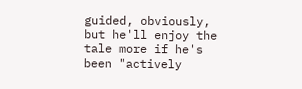guided, obviously, but he'll enjoy the tale more if he's been "actively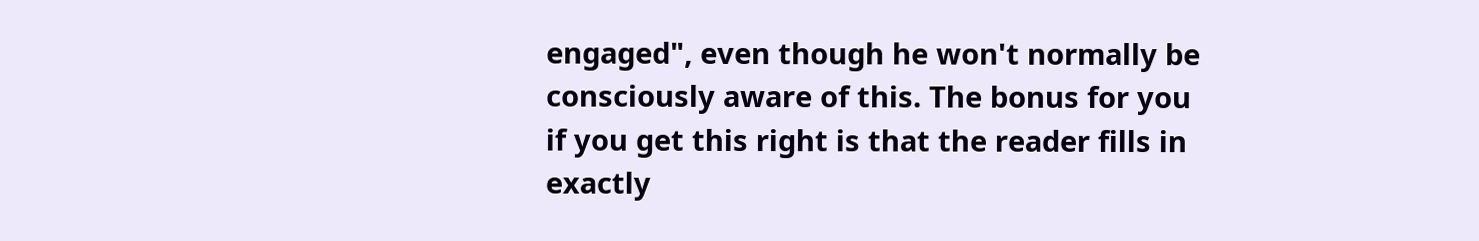engaged", even though he won't normally be consciously aware of this. The bonus for you if you get this right is that the reader fills in exactly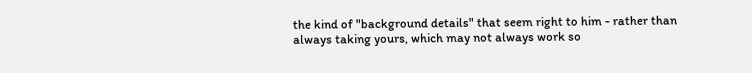the kind of "background details" that seem right to him - rather than always taking yours, which may not always work so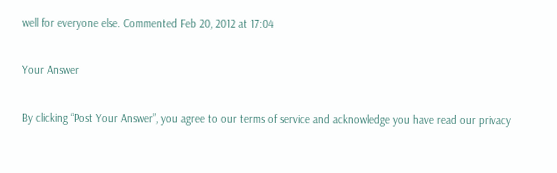well for everyone else. Commented Feb 20, 2012 at 17:04

Your Answer

By clicking “Post Your Answer”, you agree to our terms of service and acknowledge you have read our privacy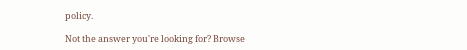policy.

Not the answer you're looking for? Browse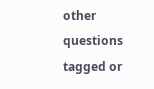other questions tagged or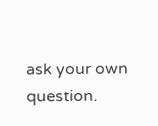ask your own question.